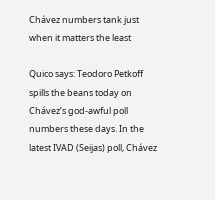Chávez numbers tank just when it matters the least

Quico says: Teodoro Petkoff spills the beans today on Chávez’s god-awful poll numbers these days. In the latest IVAD (Seijas) poll, Chávez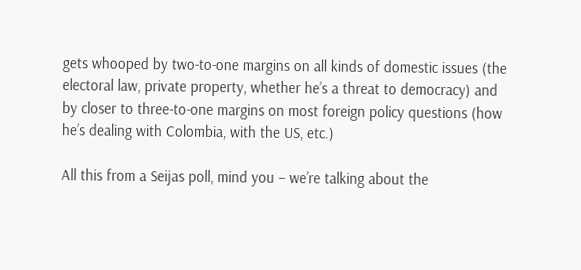gets whooped by two-to-one margins on all kinds of domestic issues (the electoral law, private property, whether he’s a threat to democracy) and by closer to three-to-one margins on most foreign policy questions (how he’s dealing with Colombia, with the US, etc.)

All this from a Seijas poll, mind you – we’re talking about the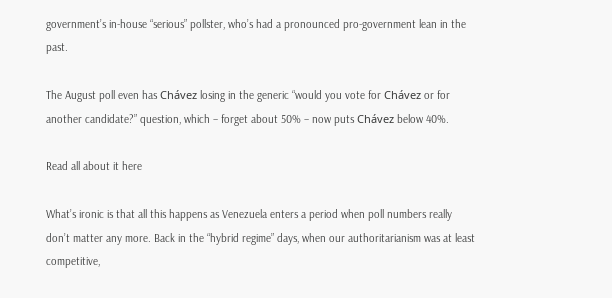government’s in-house “serious” pollster, who’s had a pronounced pro-government lean in the past.

The August poll even has Chávez losing in the generic “would you vote for Chávez or for another candidate?” question, which – forget about 50% – now puts Chávez below 40%.

Read all about it here

What’s ironic is that all this happens as Venezuela enters a period when poll numbers really don’t matter any more. Back in the “hybrid regime” days, when our authoritarianism was at least competitive,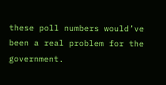these poll numbers would’ve been a real problem for the government.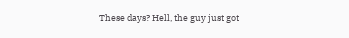These days? Hell, the guy just got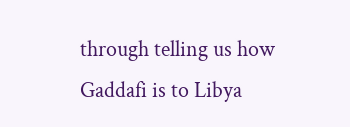through telling us how Gaddafi is to Libya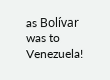as Bolívar was to Venezuela!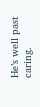He’s well past caring.